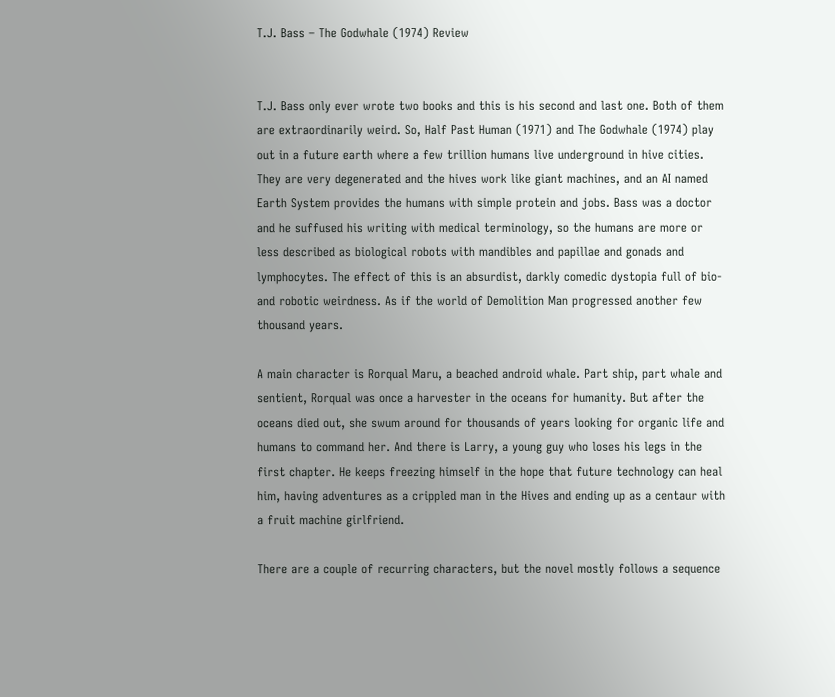T.J. Bass – The Godwhale (1974) Review


T.J. Bass only ever wrote two books and this is his second and last one. Both of them are extraordinarily weird. So, Half Past Human (1971) and The Godwhale (1974) play out in a future earth where a few trillion humans live underground in hive cities. They are very degenerated and the hives work like giant machines, and an AI named Earth System provides the humans with simple protein and jobs. Bass was a doctor and he suffused his writing with medical terminology, so the humans are more or less described as biological robots with mandibles and papillae and gonads and lymphocytes. The effect of this is an absurdist, darkly comedic dystopia full of bio- and robotic weirdness. As if the world of Demolition Man progressed another few thousand years.

A main character is Rorqual Maru, a beached android whale. Part ship, part whale and sentient, Rorqual was once a harvester in the oceans for humanity. But after the oceans died out, she swum around for thousands of years looking for organic life and humans to command her. And there is Larry, a young guy who loses his legs in the first chapter. He keeps freezing himself in the hope that future technology can heal him, having adventures as a crippled man in the Hives and ending up as a centaur with a fruit machine girlfriend.

There are a couple of recurring characters, but the novel mostly follows a sequence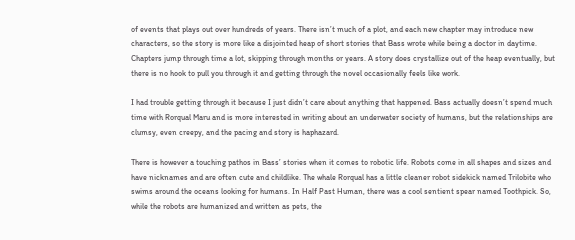of events that plays out over hundreds of years. There isn’t much of a plot, and each new chapter may introduce new characters, so the story is more like a disjointed heap of short stories that Bass wrote while being a doctor in daytime. Chapters jump through time a lot, skipping through months or years. A story does crystallize out of the heap eventually, but there is no hook to pull you through it and getting through the novel occasionally feels like work.

I had trouble getting through it because I just didn’t care about anything that happened. Bass actually doesn’t spend much time with Rorqual Maru and is more interested in writing about an underwater society of humans, but the relationships are clumsy, even creepy, and the pacing and story is haphazard.

There is however a touching pathos in Bass’ stories when it comes to robotic life. Robots come in all shapes and sizes and have nicknames and are often cute and childlike. The whale Rorqual has a little cleaner robot sidekick named Trilobite who swims around the oceans looking for humans. In Half Past Human, there was a cool sentient spear named Toothpick. So, while the robots are humanized and written as pets, the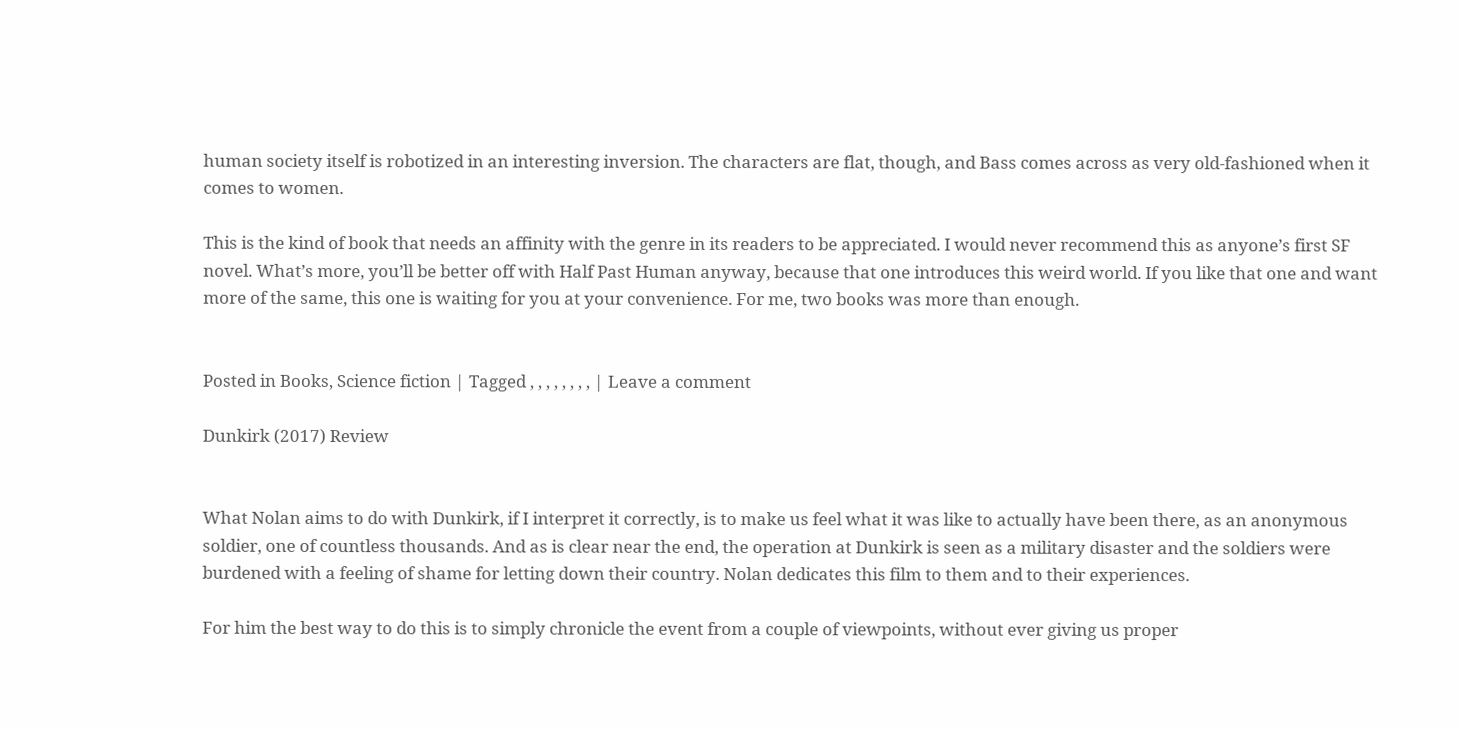human society itself is robotized in an interesting inversion. The characters are flat, though, and Bass comes across as very old-fashioned when it comes to women.

This is the kind of book that needs an affinity with the genre in its readers to be appreciated. I would never recommend this as anyone’s first SF novel. What’s more, you’ll be better off with Half Past Human anyway, because that one introduces this weird world. If you like that one and want more of the same, this one is waiting for you at your convenience. For me, two books was more than enough.


Posted in Books, Science fiction | Tagged , , , , , , , , | Leave a comment

Dunkirk (2017) Review


What Nolan aims to do with Dunkirk, if I interpret it correctly, is to make us feel what it was like to actually have been there, as an anonymous soldier, one of countless thousands. And as is clear near the end, the operation at Dunkirk is seen as a military disaster and the soldiers were burdened with a feeling of shame for letting down their country. Nolan dedicates this film to them and to their experiences.

For him the best way to do this is to simply chronicle the event from a couple of viewpoints, without ever giving us proper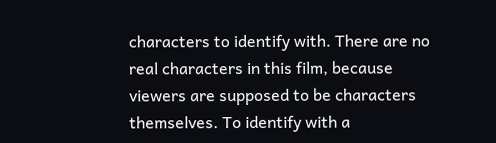characters to identify with. There are no real characters in this film, because viewers are supposed to be characters themselves. To identify with a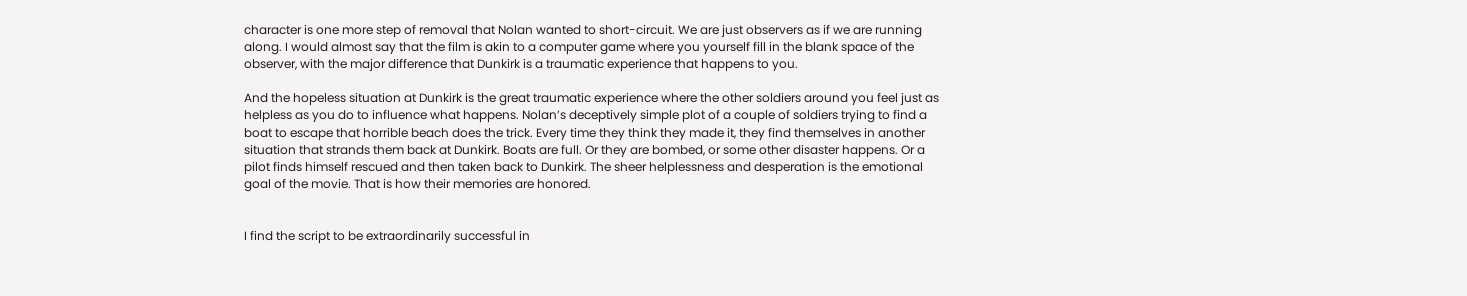character is one more step of removal that Nolan wanted to short-circuit. We are just observers as if we are running along. I would almost say that the film is akin to a computer game where you yourself fill in the blank space of the observer, with the major difference that Dunkirk is a traumatic experience that happens to you.

And the hopeless situation at Dunkirk is the great traumatic experience where the other soldiers around you feel just as helpless as you do to influence what happens. Nolan’s deceptively simple plot of a couple of soldiers trying to find a boat to escape that horrible beach does the trick. Every time they think they made it, they find themselves in another situation that strands them back at Dunkirk. Boats are full. Or they are bombed, or some other disaster happens. Or a pilot finds himself rescued and then taken back to Dunkirk. The sheer helplessness and desperation is the emotional goal of the movie. That is how their memories are honored.


I find the script to be extraordinarily successful in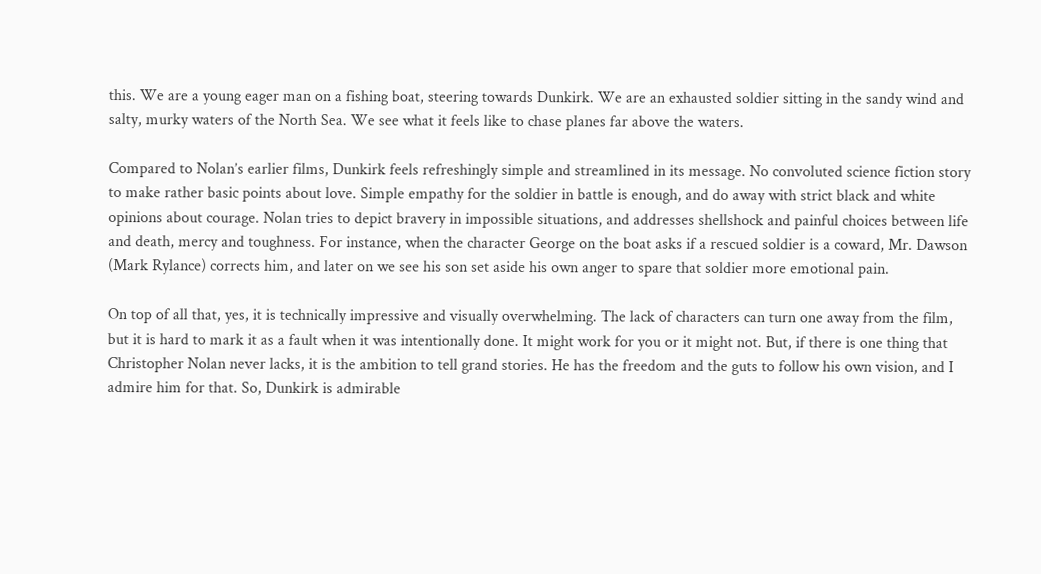this. We are a young eager man on a fishing boat, steering towards Dunkirk. We are an exhausted soldier sitting in the sandy wind and salty, murky waters of the North Sea. We see what it feels like to chase planes far above the waters.

Compared to Nolan’s earlier films, Dunkirk feels refreshingly simple and streamlined in its message. No convoluted science fiction story to make rather basic points about love. Simple empathy for the soldier in battle is enough, and do away with strict black and white opinions about courage. Nolan tries to depict bravery in impossible situations, and addresses shellshock and painful choices between life and death, mercy and toughness. For instance, when the character George on the boat asks if a rescued soldier is a coward, Mr. Dawson (Mark Rylance) corrects him, and later on we see his son set aside his own anger to spare that soldier more emotional pain.

On top of all that, yes, it is technically impressive and visually overwhelming. The lack of characters can turn one away from the film, but it is hard to mark it as a fault when it was intentionally done. It might work for you or it might not. But, if there is one thing that Christopher Nolan never lacks, it is the ambition to tell grand stories. He has the freedom and the guts to follow his own vision, and I admire him for that. So, Dunkirk is admirable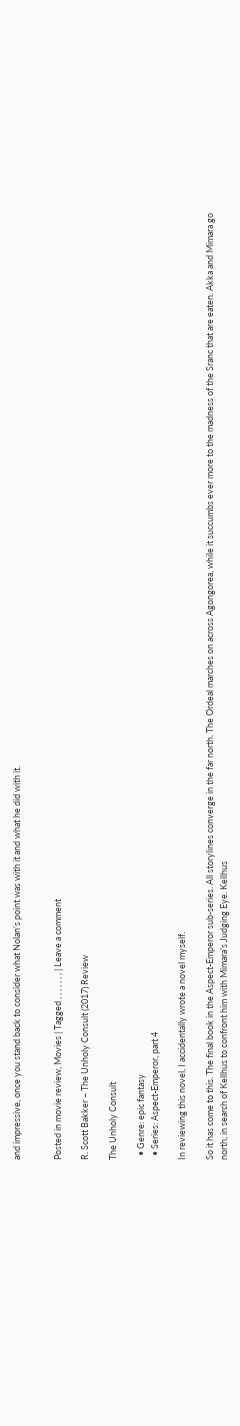and impressive, once you stand back to consider what Nolan’s point was with it and what he did with it.


Posted in movie review, Movies | Tagged , , , , , , , | Leave a comment

R. Scott Bakker – The Unholy Consult (2017) Review

The Unholy Consult

  • Genre: epic fantasy
  • Series: Aspect-Emperor, part 4

In reviewing this novel, I accidentally wrote a novel myself.

So it has come to this. The final book in the Aspect-Emperor sub-series. All storylines converge in the far north. The Ordeal marches on across Agongorea, while it succumbs ever more to the madness of the Sranc that are eaten. Akka and Mimara go north, in search of Kellhus to confront him with Mimara’s Judging Eye. Kellhus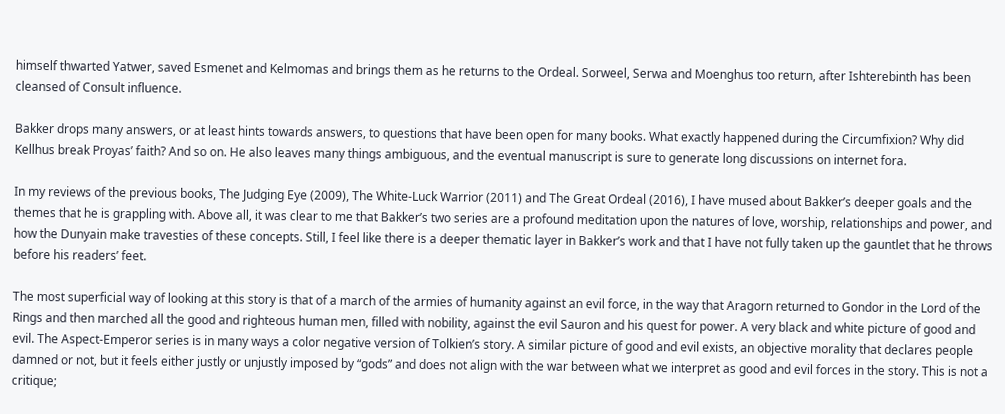himself thwarted Yatwer, saved Esmenet and Kelmomas and brings them as he returns to the Ordeal. Sorweel, Serwa and Moenghus too return, after Ishterebinth has been cleansed of Consult influence.

Bakker drops many answers, or at least hints towards answers, to questions that have been open for many books. What exactly happened during the Circumfixion? Why did Kellhus break Proyas’ faith? And so on. He also leaves many things ambiguous, and the eventual manuscript is sure to generate long discussions on internet fora.

In my reviews of the previous books, The Judging Eye (2009), The White-Luck Warrior (2011) and The Great Ordeal (2016), I have mused about Bakker’s deeper goals and the themes that he is grappling with. Above all, it was clear to me that Bakker’s two series are a profound meditation upon the natures of love, worship, relationships and power, and how the Dunyain make travesties of these concepts. Still, I feel like there is a deeper thematic layer in Bakker’s work and that I have not fully taken up the gauntlet that he throws before his readers’ feet.

The most superficial way of looking at this story is that of a march of the armies of humanity against an evil force, in the way that Aragorn returned to Gondor in the Lord of the Rings and then marched all the good and righteous human men, filled with nobility, against the evil Sauron and his quest for power. A very black and white picture of good and evil. The Aspect-Emperor series is in many ways a color negative version of Tolkien’s story. A similar picture of good and evil exists, an objective morality that declares people damned or not, but it feels either justly or unjustly imposed by “gods” and does not align with the war between what we interpret as good and evil forces in the story. This is not a critique;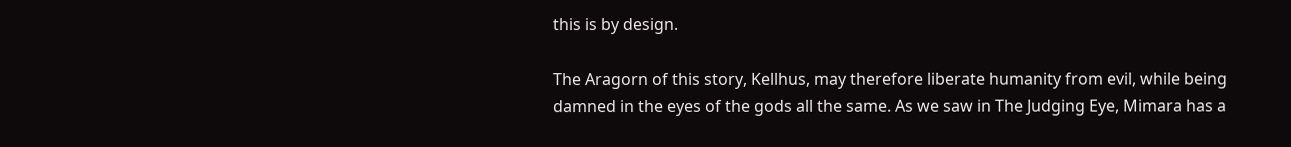this is by design.

The Aragorn of this story, Kellhus, may therefore liberate humanity from evil, while being damned in the eyes of the gods all the same. As we saw in The Judging Eye, Mimara has a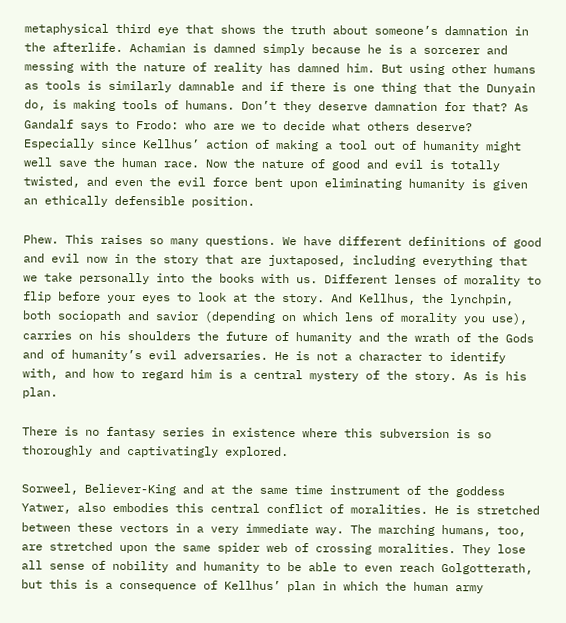metaphysical third eye that shows the truth about someone’s damnation in the afterlife. Achamian is damned simply because he is a sorcerer and messing with the nature of reality has damned him. But using other humans as tools is similarly damnable and if there is one thing that the Dunyain do, is making tools of humans. Don’t they deserve damnation for that? As Gandalf says to Frodo: who are we to decide what others deserve? Especially since Kellhus’ action of making a tool out of humanity might well save the human race. Now the nature of good and evil is totally twisted, and even the evil force bent upon eliminating humanity is given an ethically defensible position.

Phew. This raises so many questions. We have different definitions of good and evil now in the story that are juxtaposed, including everything that we take personally into the books with us. Different lenses of morality to flip before your eyes to look at the story. And Kellhus, the lynchpin, both sociopath and savior (depending on which lens of morality you use), carries on his shoulders the future of humanity and the wrath of the Gods and of humanity’s evil adversaries. He is not a character to identify with, and how to regard him is a central mystery of the story. As is his plan.

There is no fantasy series in existence where this subversion is so thoroughly and captivatingly explored.

Sorweel, Believer-King and at the same time instrument of the goddess Yatwer, also embodies this central conflict of moralities. He is stretched between these vectors in a very immediate way. The marching humans, too, are stretched upon the same spider web of crossing moralities. They lose all sense of nobility and humanity to be able to even reach Golgotterath, but this is a consequence of Kellhus’ plan in which the human army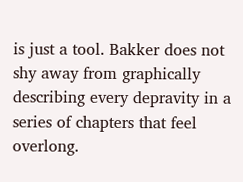is just a tool. Bakker does not shy away from graphically describing every depravity in a series of chapters that feel overlong.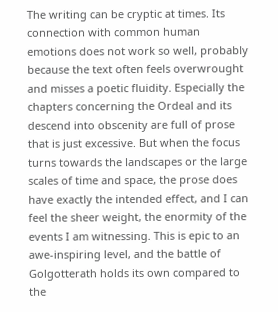The writing can be cryptic at times. Its connection with common human emotions does not work so well, probably because the text often feels overwrought and misses a poetic fluidity. Especially the chapters concerning the Ordeal and its descend into obscenity are full of prose that is just excessive. But when the focus turns towards the landscapes or the large scales of time and space, the prose does have exactly the intended effect, and I can feel the sheer weight, the enormity of the events I am witnessing. This is epic to an awe-inspiring level, and the battle of Golgotterath holds its own compared to the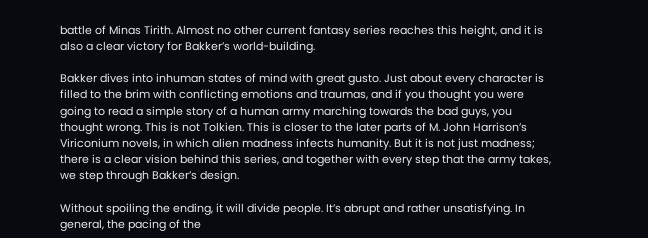battle of Minas Tirith. Almost no other current fantasy series reaches this height, and it is also a clear victory for Bakker’s world-building.

Bakker dives into inhuman states of mind with great gusto. Just about every character is filled to the brim with conflicting emotions and traumas, and if you thought you were going to read a simple story of a human army marching towards the bad guys, you thought wrong. This is not Tolkien. This is closer to the later parts of M. John Harrison’s Viriconium novels, in which alien madness infects humanity. But it is not just madness; there is a clear vision behind this series, and together with every step that the army takes, we step through Bakker’s design.

Without spoiling the ending, it will divide people. It’s abrupt and rather unsatisfying. In general, the pacing of the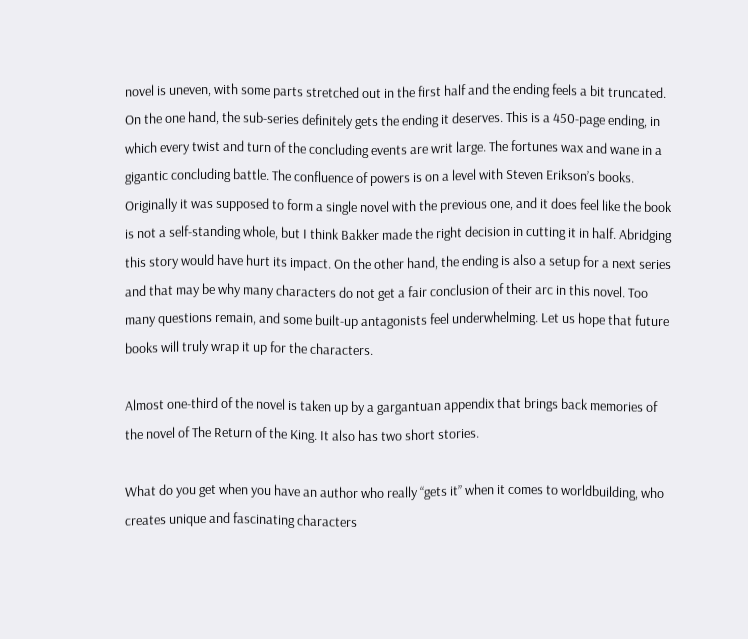novel is uneven, with some parts stretched out in the first half and the ending feels a bit truncated. On the one hand, the sub-series definitely gets the ending it deserves. This is a 450-page ending, in which every twist and turn of the concluding events are writ large. The fortunes wax and wane in a gigantic concluding battle. The confluence of powers is on a level with Steven Erikson’s books. Originally it was supposed to form a single novel with the previous one, and it does feel like the book is not a self-standing whole, but I think Bakker made the right decision in cutting it in half. Abridging this story would have hurt its impact. On the other hand, the ending is also a setup for a next series and that may be why many characters do not get a fair conclusion of their arc in this novel. Too many questions remain, and some built-up antagonists feel underwhelming. Let us hope that future books will truly wrap it up for the characters.

Almost one-third of the novel is taken up by a gargantuan appendix that brings back memories of the novel of The Return of the King. It also has two short stories.

What do you get when you have an author who really “gets it” when it comes to worldbuilding, who creates unique and fascinating characters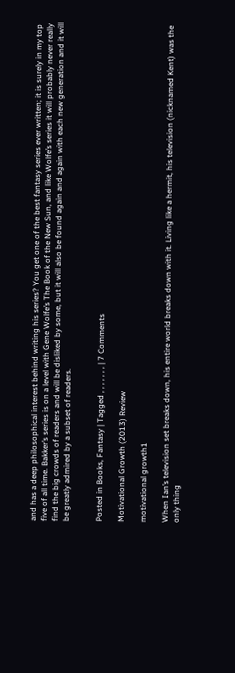and has a deep philosophical interest behind writing his series? You get one of the best fantasy series ever written; it is surely in my top five of all time. Bakker’s series is on a level with Gene Wolfe’s The Book of the New Sun, and like Wolfe’s series it will probably never really find the big crowds of readers and will be disliked by some, but it will also be found again and again with each new generation and it will be greatly admired by a subset of readers.


Posted in Books, Fantasy | Tagged , , , , , , , | 7 Comments

Motivational Growth (2013) Review

motivational growth1

When Ian’s television set breaks down, his entire world breaks down with it. Living like a hermit, his television (nicknamed Kent) was the only thing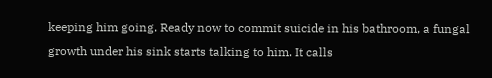keeping him going. Ready now to commit suicide in his bathroom, a fungal growth under his sink starts talking to him. It calls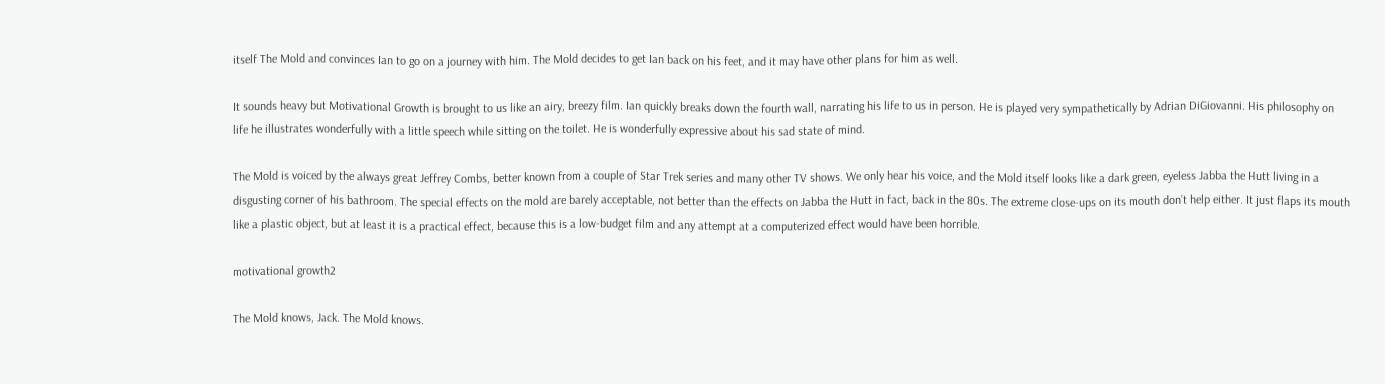itself The Mold and convinces Ian to go on a journey with him. The Mold decides to get Ian back on his feet, and it may have other plans for him as well.

It sounds heavy but Motivational Growth is brought to us like an airy, breezy film. Ian quickly breaks down the fourth wall, narrating his life to us in person. He is played very sympathetically by Adrian DiGiovanni. His philosophy on life he illustrates wonderfully with a little speech while sitting on the toilet. He is wonderfully expressive about his sad state of mind.

The Mold is voiced by the always great Jeffrey Combs, better known from a couple of Star Trek series and many other TV shows. We only hear his voice, and the Mold itself looks like a dark green, eyeless Jabba the Hutt living in a disgusting corner of his bathroom. The special effects on the mold are barely acceptable, not better than the effects on Jabba the Hutt in fact, back in the 80s. The extreme close-ups on its mouth don’t help either. It just flaps its mouth like a plastic object, but at least it is a practical effect, because this is a low-budget film and any attempt at a computerized effect would have been horrible.

motivational growth2

The Mold knows, Jack. The Mold knows.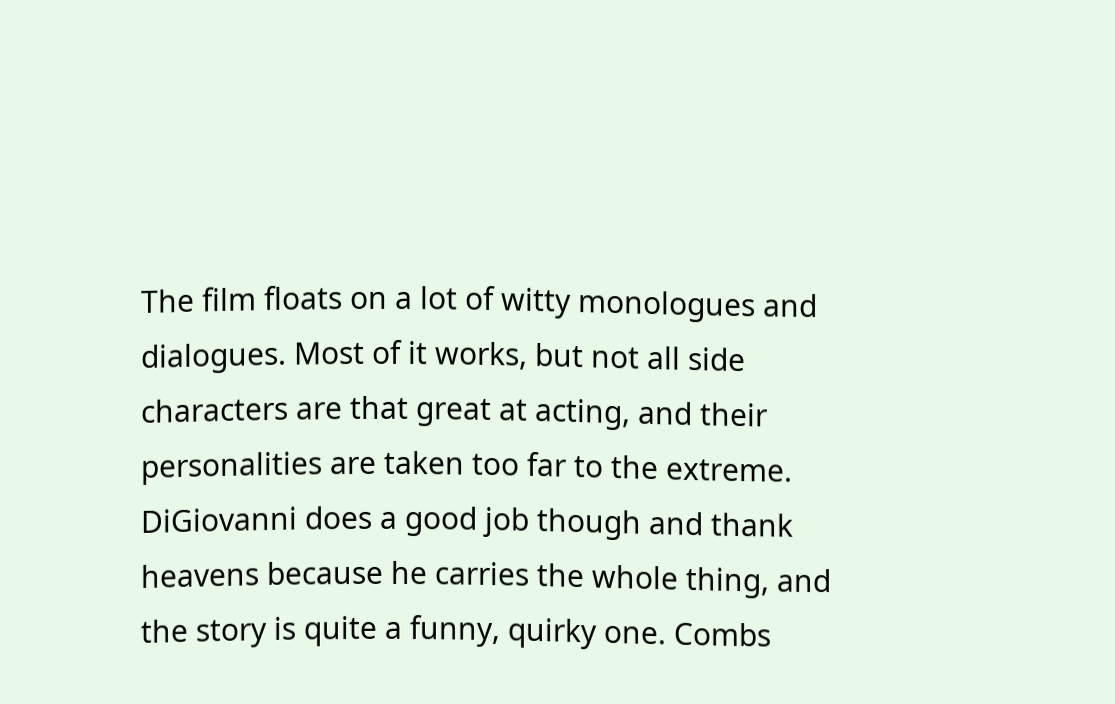The film floats on a lot of witty monologues and dialogues. Most of it works, but not all side characters are that great at acting, and their personalities are taken too far to the extreme. DiGiovanni does a good job though and thank heavens because he carries the whole thing, and the story is quite a funny, quirky one. Combs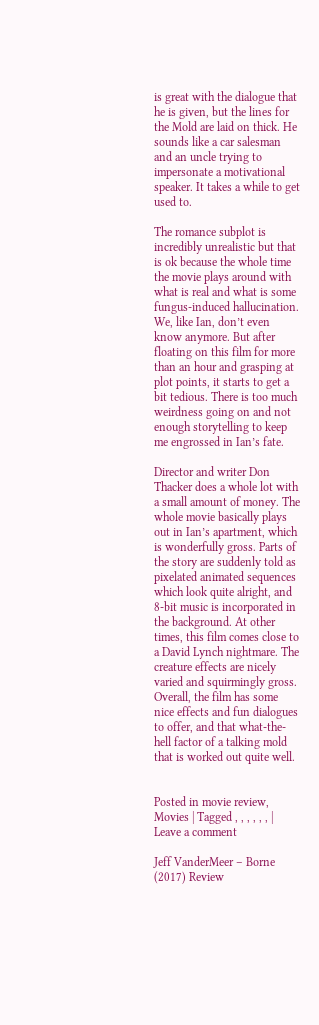is great with the dialogue that he is given, but the lines for the Mold are laid on thick. He sounds like a car salesman and an uncle trying to impersonate a motivational speaker. It takes a while to get used to.

The romance subplot is incredibly unrealistic but that is ok because the whole time the movie plays around with what is real and what is some fungus-induced hallucination. We, like Ian, don’t even know anymore. But after floating on this film for more than an hour and grasping at plot points, it starts to get a bit tedious. There is too much weirdness going on and not enough storytelling to keep me engrossed in Ian’s fate.

Director and writer Don Thacker does a whole lot with a small amount of money. The whole movie basically plays out in Ian’s apartment, which is wonderfully gross. Parts of the story are suddenly told as pixelated animated sequences which look quite alright, and 8-bit music is incorporated in the background. At other times, this film comes close to a David Lynch nightmare. The creature effects are nicely varied and squirmingly gross. Overall, the film has some nice effects and fun dialogues to offer, and that what-the-hell factor of a talking mold that is worked out quite well.


Posted in movie review, Movies | Tagged , , , , , , | Leave a comment

Jeff VanderMeer – Borne (2017) Review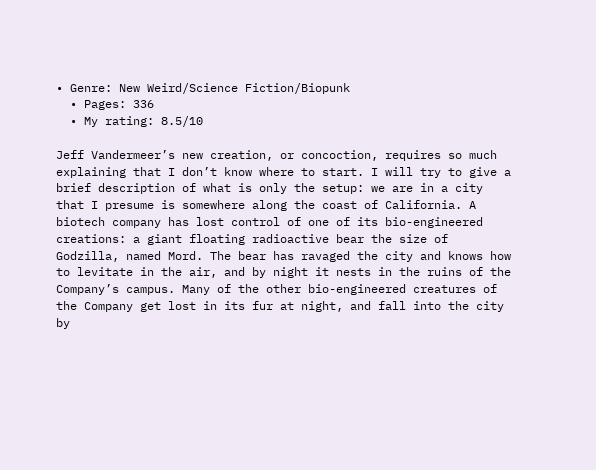• Genre: New Weird/Science Fiction/Biopunk
  • Pages: 336
  • My rating: 8.5/10

Jeff Vandermeer’s new creation, or concoction, requires so much explaining that I don’t know where to start. I will try to give a brief description of what is only the setup: we are in a city that I presume is somewhere along the coast of California. A biotech company has lost control of one of its bio-engineered creations: a giant floating radioactive bear the size of Godzilla, named Mord. The bear has ravaged the city and knows how to levitate in the air, and by night it nests in the ruins of the Company’s campus. Many of the other bio-engineered creatures of the Company get lost in its fur at night, and fall into the city by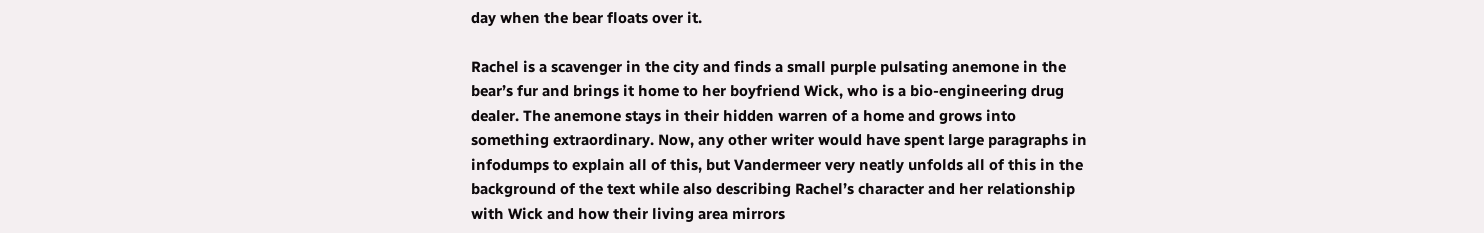day when the bear floats over it.

Rachel is a scavenger in the city and finds a small purple pulsating anemone in the bear’s fur and brings it home to her boyfriend Wick, who is a bio-engineering drug dealer. The anemone stays in their hidden warren of a home and grows into something extraordinary. Now, any other writer would have spent large paragraphs in infodumps to explain all of this, but Vandermeer very neatly unfolds all of this in the background of the text while also describing Rachel’s character and her relationship with Wick and how their living area mirrors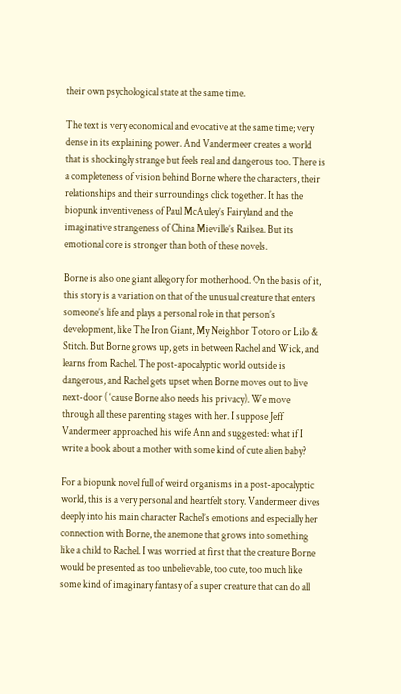their own psychological state at the same time.

The text is very economical and evocative at the same time; very dense in its explaining power. And Vandermeer creates a world that is shockingly strange but feels real and dangerous too. There is a completeness of vision behind Borne where the characters, their relationships and their surroundings click together. It has the biopunk inventiveness of Paul McAuley’s Fairyland and the imaginative strangeness of China Mieville’s Railsea. But its emotional core is stronger than both of these novels.

Borne is also one giant allegory for motherhood. On the basis of it, this story is a variation on that of the unusual creature that enters someone’s life and plays a personal role in that person’s development, like The Iron Giant, My Neighbor Totoro or Lilo & Stitch. But Borne grows up, gets in between Rachel and Wick, and learns from Rachel. The post-apocalyptic world outside is dangerous, and Rachel gets upset when Borne moves out to live next-door ( ‘cause Borne also needs his privacy). We move through all these parenting stages with her. I suppose Jeff Vandermeer approached his wife Ann and suggested: what if I write a book about a mother with some kind of cute alien baby?

For a biopunk novel full of weird organisms in a post-apocalyptic world, this is a very personal and heartfelt story. Vandermeer dives deeply into his main character Rachel’s emotions and especially her connection with Borne, the anemone that grows into something like a child to Rachel. I was worried at first that the creature Borne would be presented as too unbelievable, too cute, too much like some kind of imaginary fantasy of a super creature that can do all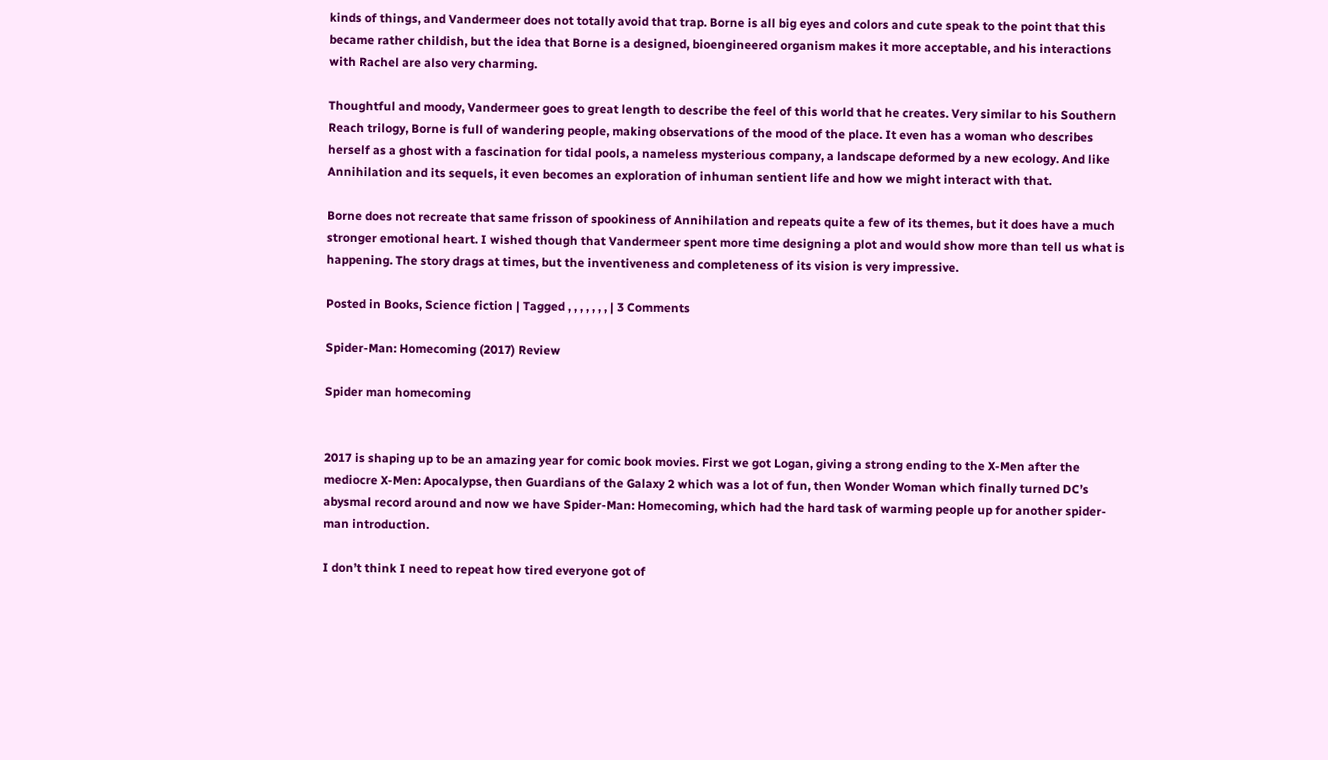kinds of things, and Vandermeer does not totally avoid that trap. Borne is all big eyes and colors and cute speak to the point that this became rather childish, but the idea that Borne is a designed, bioengineered organism makes it more acceptable, and his interactions with Rachel are also very charming.

Thoughtful and moody, Vandermeer goes to great length to describe the feel of this world that he creates. Very similar to his Southern Reach trilogy, Borne is full of wandering people, making observations of the mood of the place. It even has a woman who describes herself as a ghost with a fascination for tidal pools, a nameless mysterious company, a landscape deformed by a new ecology. And like Annihilation and its sequels, it even becomes an exploration of inhuman sentient life and how we might interact with that.

Borne does not recreate that same frisson of spookiness of Annihilation and repeats quite a few of its themes, but it does have a much stronger emotional heart. I wished though that Vandermeer spent more time designing a plot and would show more than tell us what is happening. The story drags at times, but the inventiveness and completeness of its vision is very impressive.

Posted in Books, Science fiction | Tagged , , , , , , , | 3 Comments

Spider-Man: Homecoming (2017) Review

Spider man homecoming


2017 is shaping up to be an amazing year for comic book movies. First we got Logan, giving a strong ending to the X-Men after the mediocre X-Men: Apocalypse, then Guardians of the Galaxy 2 which was a lot of fun, then Wonder Woman which finally turned DC’s abysmal record around and now we have Spider-Man: Homecoming, which had the hard task of warming people up for another spider-man introduction.

I don’t think I need to repeat how tired everyone got of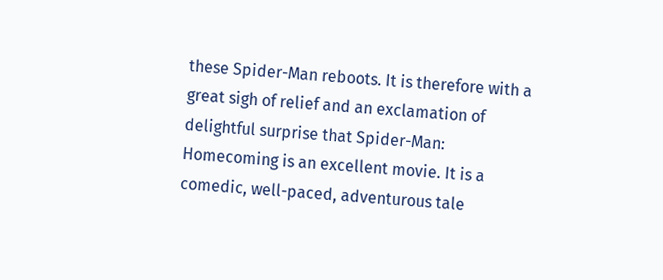these Spider-Man reboots. It is therefore with a great sigh of relief and an exclamation of delightful surprise that Spider-Man: Homecoming is an excellent movie. It is a comedic, well-paced, adventurous tale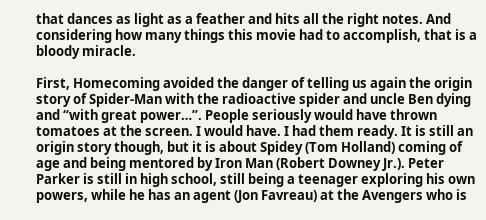that dances as light as a feather and hits all the right notes. And considering how many things this movie had to accomplish, that is a bloody miracle.

First, Homecoming avoided the danger of telling us again the origin story of Spider-Man with the radioactive spider and uncle Ben dying and “with great power…”. People seriously would have thrown tomatoes at the screen. I would have. I had them ready. It is still an origin story though, but it is about Spidey (Tom Holland) coming of age and being mentored by Iron Man (Robert Downey Jr.). Peter Parker is still in high school, still being a teenager exploring his own powers, while he has an agent (Jon Favreau) at the Avengers who is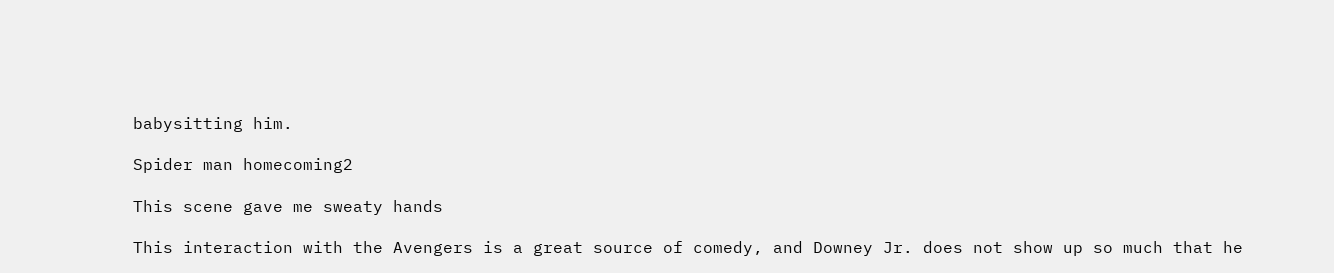babysitting him.

Spider man homecoming2

This scene gave me sweaty hands

This interaction with the Avengers is a great source of comedy, and Downey Jr. does not show up so much that he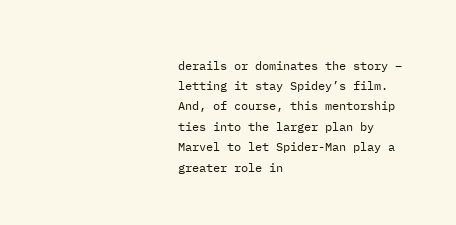derails or dominates the story – letting it stay Spidey’s film. And, of course, this mentorship ties into the larger plan by Marvel to let Spider-Man play a greater role in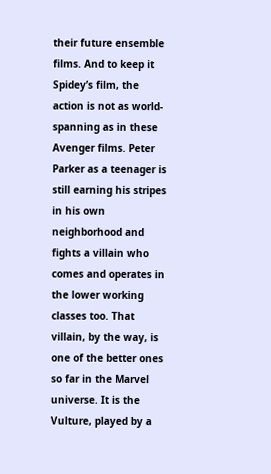their future ensemble films. And to keep it Spidey’s film, the action is not as world-spanning as in these Avenger films. Peter Parker as a teenager is still earning his stripes in his own neighborhood and fights a villain who comes and operates in the lower working classes too. That villain, by the way, is one of the better ones so far in the Marvel universe. It is the Vulture, played by a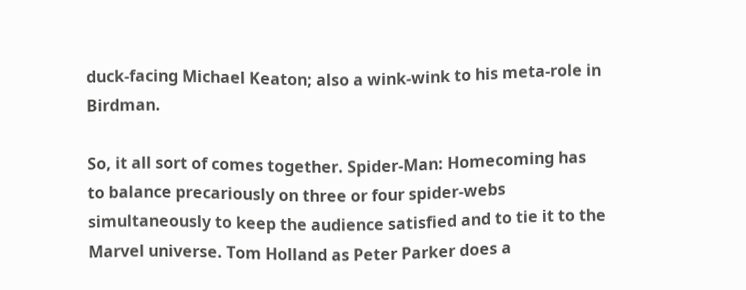duck-facing Michael Keaton; also a wink-wink to his meta-role in Birdman.

So, it all sort of comes together. Spider-Man: Homecoming has to balance precariously on three or four spider-webs simultaneously to keep the audience satisfied and to tie it to the Marvel universe. Tom Holland as Peter Parker does a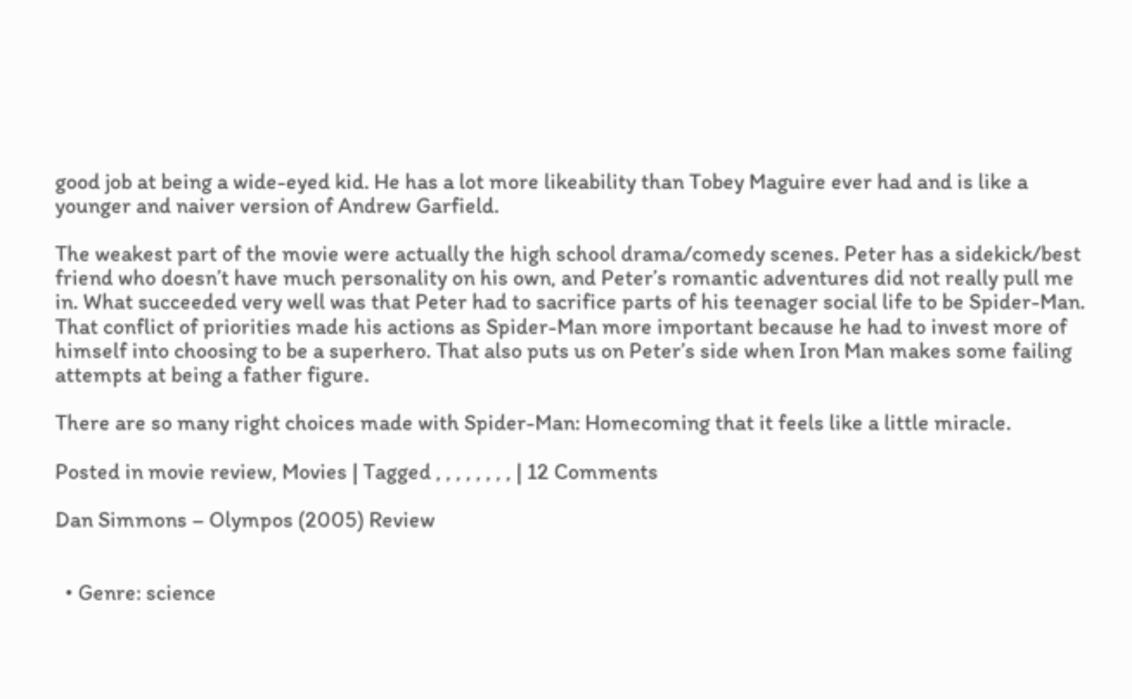good job at being a wide-eyed kid. He has a lot more likeability than Tobey Maguire ever had and is like a younger and naiver version of Andrew Garfield.

The weakest part of the movie were actually the high school drama/comedy scenes. Peter has a sidekick/best friend who doesn’t have much personality on his own, and Peter’s romantic adventures did not really pull me in. What succeeded very well was that Peter had to sacrifice parts of his teenager social life to be Spider-Man. That conflict of priorities made his actions as Spider-Man more important because he had to invest more of himself into choosing to be a superhero. That also puts us on Peter’s side when Iron Man makes some failing attempts at being a father figure.

There are so many right choices made with Spider-Man: Homecoming that it feels like a little miracle.

Posted in movie review, Movies | Tagged , , , , , , , , | 12 Comments

Dan Simmons – Olympos (2005) Review


  • Genre: science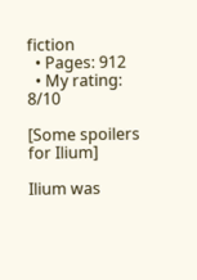fiction
  • Pages: 912
  • My rating: 8/10

[Some spoilers for Ilium]

Ilium was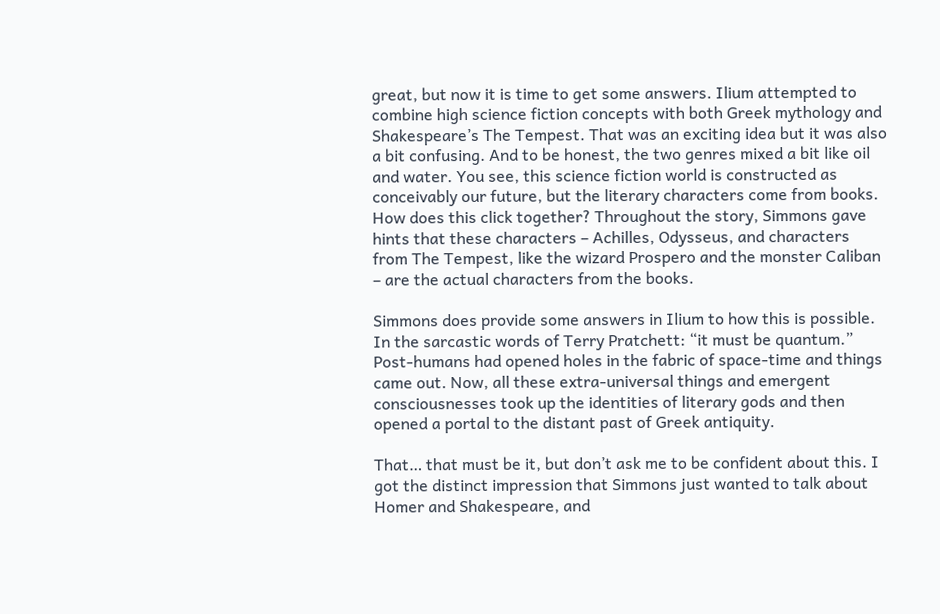great, but now it is time to get some answers. Ilium attempted to combine high science fiction concepts with both Greek mythology and Shakespeare’s The Tempest. That was an exciting idea but it was also a bit confusing. And to be honest, the two genres mixed a bit like oil and water. You see, this science fiction world is constructed as conceivably our future, but the literary characters come from books. How does this click together? Throughout the story, Simmons gave hints that these characters – Achilles, Odysseus, and characters from The Tempest, like the wizard Prospero and the monster Caliban – are the actual characters from the books.

Simmons does provide some answers in Ilium to how this is possible. In the sarcastic words of Terry Pratchett: “it must be quantum.” Post-humans had opened holes in the fabric of space-time and things came out. Now, all these extra-universal things and emergent consciousnesses took up the identities of literary gods and then opened a portal to the distant past of Greek antiquity.

That… that must be it, but don’t ask me to be confident about this. I got the distinct impression that Simmons just wanted to talk about Homer and Shakespeare, and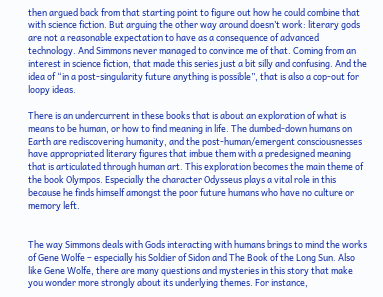then argued back from that starting point to figure out how he could combine that with science fiction. But arguing the other way around doesn’t work: literary gods are not a reasonable expectation to have as a consequence of advanced technology. And Simmons never managed to convince me of that. Coming from an interest in science fiction, that made this series just a bit silly and confusing. And the idea of “in a post-singularity future anything is possible”, that is also a cop-out for loopy ideas.

There is an undercurrent in these books that is about an exploration of what is means to be human, or how to find meaning in life. The dumbed-down humans on Earth are rediscovering humanity, and the post-human/emergent consciousnesses have appropriated literary figures that imbue them with a predesigned meaning that is articulated through human art. This exploration becomes the main theme of the book Olympos. Especially the character Odysseus plays a vital role in this because he finds himself amongst the poor future humans who have no culture or memory left.


The way Simmons deals with Gods interacting with humans brings to mind the works of Gene Wolfe – especially his Soldier of Sidon and The Book of the Long Sun. Also like Gene Wolfe, there are many questions and mysteries in this story that make you wonder more strongly about its underlying themes. For instance,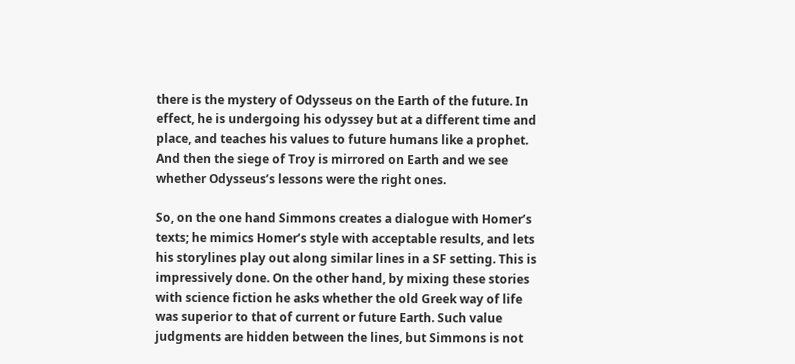there is the mystery of Odysseus on the Earth of the future. In effect, he is undergoing his odyssey but at a different time and place, and teaches his values to future humans like a prophet. And then the siege of Troy is mirrored on Earth and we see whether Odysseus’s lessons were the right ones.

So, on the one hand Simmons creates a dialogue with Homer’s texts; he mimics Homer’s style with acceptable results, and lets his storylines play out along similar lines in a SF setting. This is impressively done. On the other hand, by mixing these stories with science fiction he asks whether the old Greek way of life was superior to that of current or future Earth. Such value judgments are hidden between the lines, but Simmons is not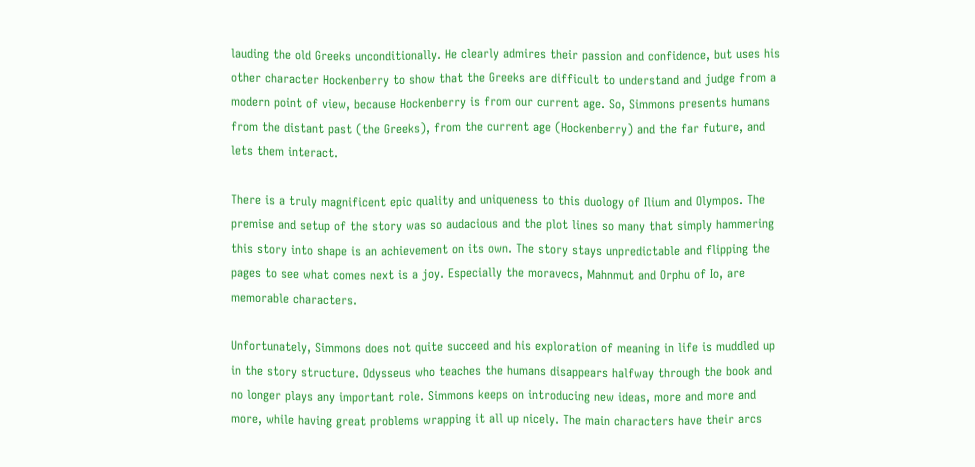lauding the old Greeks unconditionally. He clearly admires their passion and confidence, but uses his other character Hockenberry to show that the Greeks are difficult to understand and judge from a modern point of view, because Hockenberry is from our current age. So, Simmons presents humans from the distant past (the Greeks), from the current age (Hockenberry) and the far future, and lets them interact.

There is a truly magnificent epic quality and uniqueness to this duology of Ilium and Olympos. The premise and setup of the story was so audacious and the plot lines so many that simply hammering this story into shape is an achievement on its own. The story stays unpredictable and flipping the pages to see what comes next is a joy. Especially the moravecs, Mahnmut and Orphu of Io, are memorable characters.

Unfortunately, Simmons does not quite succeed and his exploration of meaning in life is muddled up in the story structure. Odysseus who teaches the humans disappears halfway through the book and no longer plays any important role. Simmons keeps on introducing new ideas, more and more and more, while having great problems wrapping it all up nicely. The main characters have their arcs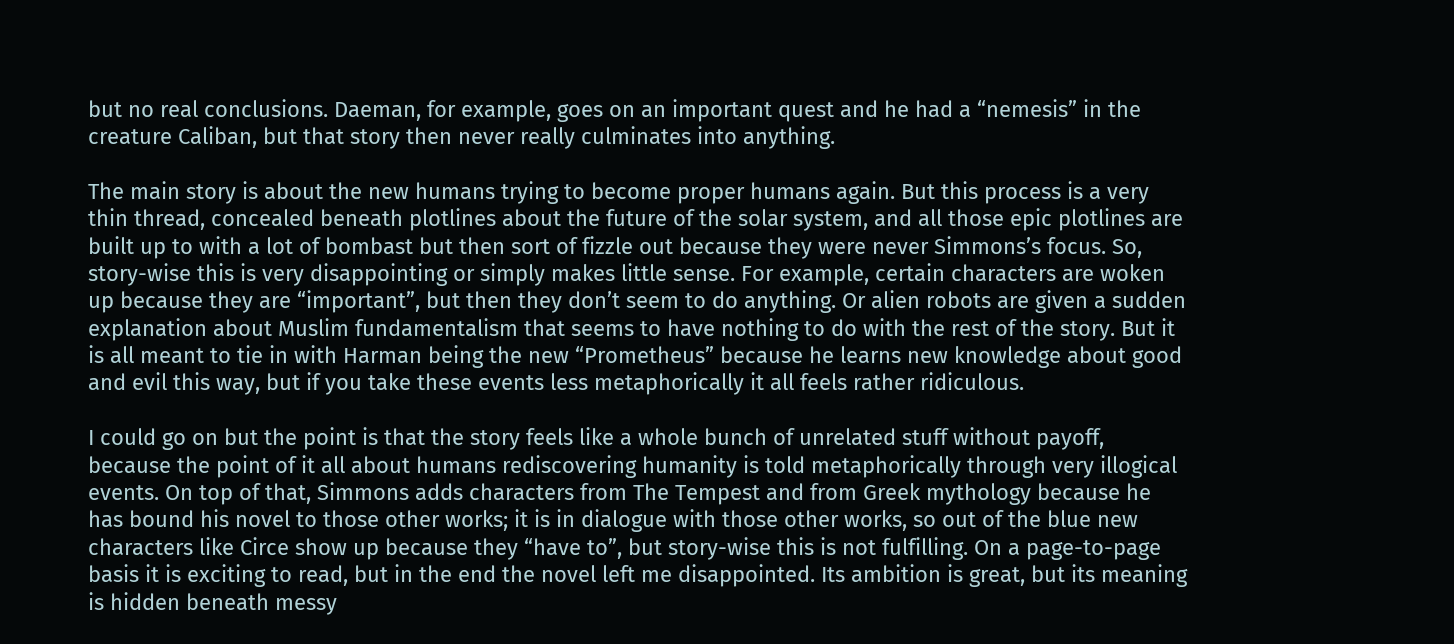but no real conclusions. Daeman, for example, goes on an important quest and he had a “nemesis” in the creature Caliban, but that story then never really culminates into anything.

The main story is about the new humans trying to become proper humans again. But this process is a very thin thread, concealed beneath plotlines about the future of the solar system, and all those epic plotlines are built up to with a lot of bombast but then sort of fizzle out because they were never Simmons’s focus. So, story-wise this is very disappointing or simply makes little sense. For example, certain characters are woken up because they are “important”, but then they don’t seem to do anything. Or alien robots are given a sudden explanation about Muslim fundamentalism that seems to have nothing to do with the rest of the story. But it is all meant to tie in with Harman being the new “Prometheus” because he learns new knowledge about good and evil this way, but if you take these events less metaphorically it all feels rather ridiculous.

I could go on but the point is that the story feels like a whole bunch of unrelated stuff without payoff, because the point of it all about humans rediscovering humanity is told metaphorically through very illogical events. On top of that, Simmons adds characters from The Tempest and from Greek mythology because he has bound his novel to those other works; it is in dialogue with those other works, so out of the blue new characters like Circe show up because they “have to”, but story-wise this is not fulfilling. On a page-to-page basis it is exciting to read, but in the end the novel left me disappointed. Its ambition is great, but its meaning is hidden beneath messy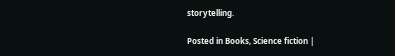storytelling.

Posted in Books, Science fiction |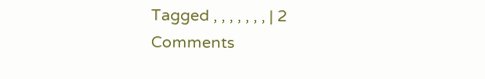Tagged , , , , , , , | 2 Comments